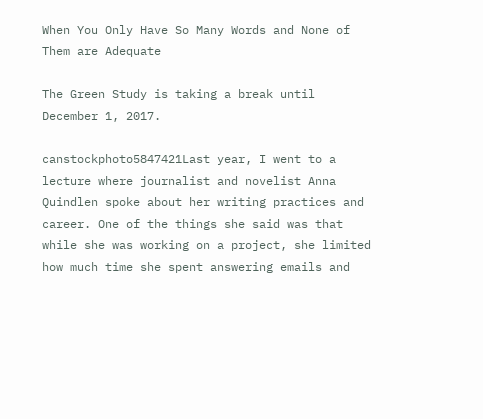When You Only Have So Many Words and None of Them are Adequate

The Green Study is taking a break until December 1, 2017.

canstockphoto5847421Last year, I went to a lecture where journalist and novelist Anna Quindlen spoke about her writing practices and career. One of the things she said was that while she was working on a project, she limited how much time she spent answering emails and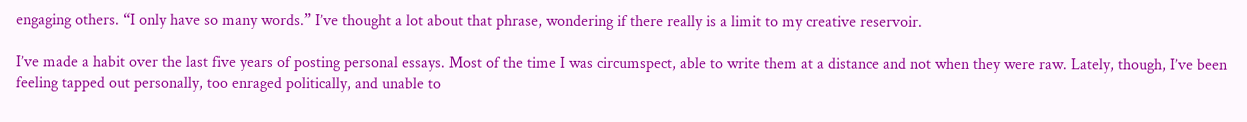engaging others. “I only have so many words.” I’ve thought a lot about that phrase, wondering if there really is a limit to my creative reservoir.

I’ve made a habit over the last five years of posting personal essays. Most of the time I was circumspect, able to write them at a distance and not when they were raw. Lately, though, I’ve been feeling tapped out personally, too enraged politically, and unable to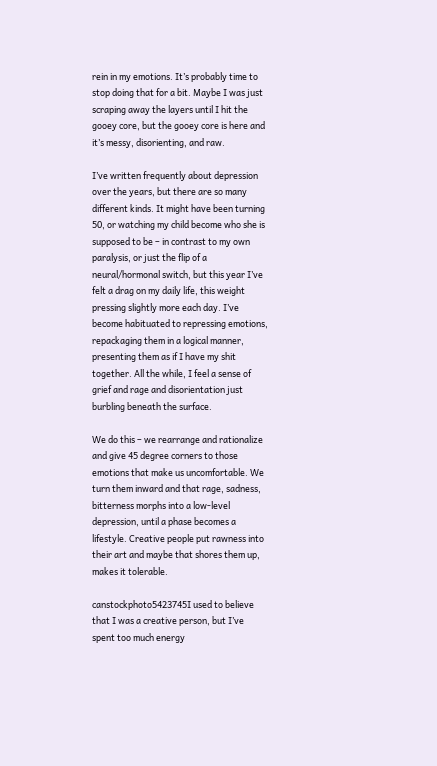rein in my emotions. It’s probably time to stop doing that for a bit. Maybe I was just scraping away the layers until I hit the gooey core, but the gooey core is here and it’s messy, disorienting, and raw.

I’ve written frequently about depression over the years, but there are so many different kinds. It might have been turning 50, or watching my child become who she is supposed to be – in contrast to my own paralysis, or just the flip of a neural/hormonal switch, but this year I’ve felt a drag on my daily life, this weight pressing slightly more each day. I’ve become habituated to repressing emotions, repackaging them in a logical manner, presenting them as if I have my shit together. All the while, I feel a sense of grief and rage and disorientation just burbling beneath the surface.

We do this – we rearrange and rationalize and give 45 degree corners to those emotions that make us uncomfortable. We turn them inward and that rage, sadness, bitterness morphs into a low-level depression, until a phase becomes a lifestyle. Creative people put rawness into their art and maybe that shores them up, makes it tolerable.

canstockphoto5423745I used to believe that I was a creative person, but I’ve spent too much energy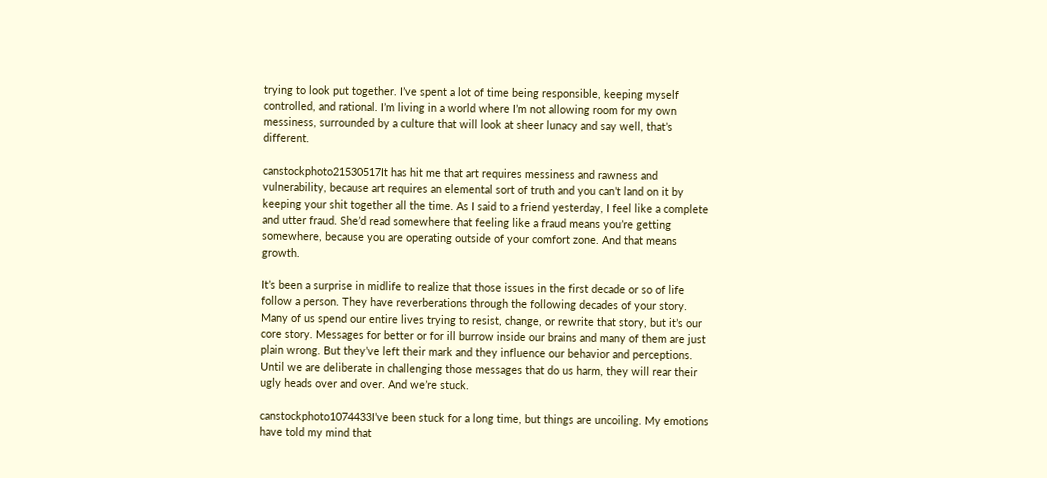trying to look put together. I’ve spent a lot of time being responsible, keeping myself controlled, and rational. I’m living in a world where I’m not allowing room for my own messiness, surrounded by a culture that will look at sheer lunacy and say well, that’s different.

canstockphoto21530517It has hit me that art requires messiness and rawness and vulnerability, because art requires an elemental sort of truth and you can’t land on it by keeping your shit together all the time. As I said to a friend yesterday, I feel like a complete and utter fraud. She’d read somewhere that feeling like a fraud means you’re getting somewhere, because you are operating outside of your comfort zone. And that means growth.

It’s been a surprise in midlife to realize that those issues in the first decade or so of life follow a person. They have reverberations through the following decades of your story. Many of us spend our entire lives trying to resist, change, or rewrite that story, but it’s our core story. Messages for better or for ill burrow inside our brains and many of them are just plain wrong. But they’ve left their mark and they influence our behavior and perceptions. Until we are deliberate in challenging those messages that do us harm, they will rear their ugly heads over and over. And we’re stuck.

canstockphoto1074433I’ve been stuck for a long time, but things are uncoiling. My emotions have told my mind that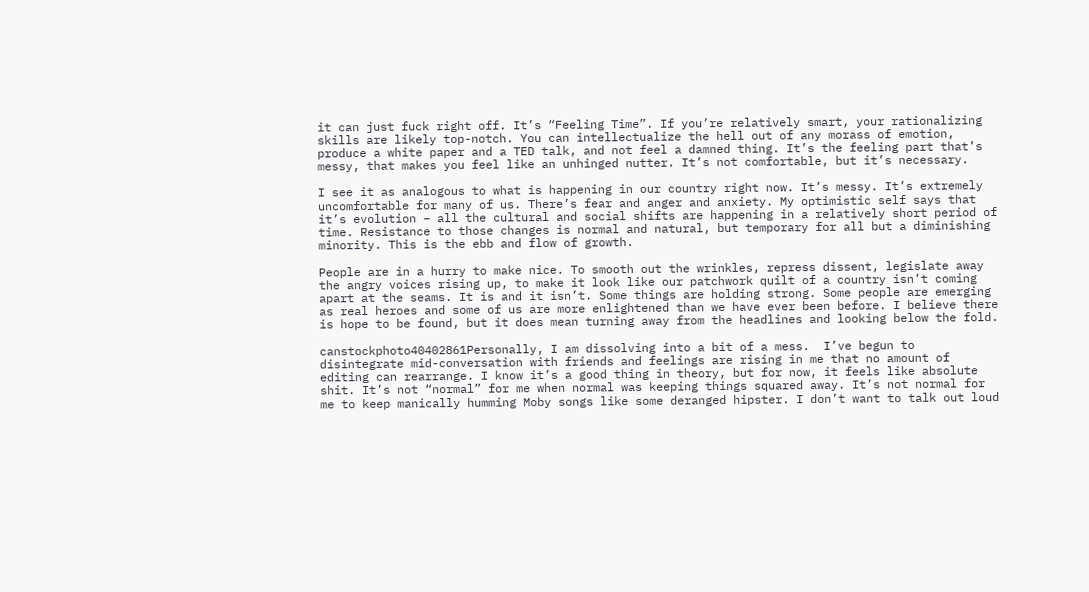it can just fuck right off. It’s “Feeling Time”. If you’re relatively smart, your rationalizing skills are likely top-notch. You can intellectualize the hell out of any morass of emotion, produce a white paper and a TED talk, and not feel a damned thing. It’s the feeling part that’s messy, that makes you feel like an unhinged nutter. It’s not comfortable, but it’s necessary.

I see it as analogous to what is happening in our country right now. It’s messy. It’s extremely uncomfortable for many of us. There’s fear and anger and anxiety. My optimistic self says that it’s evolution – all the cultural and social shifts are happening in a relatively short period of time. Resistance to those changes is normal and natural, but temporary for all but a diminishing minority. This is the ebb and flow of growth.

People are in a hurry to make nice. To smooth out the wrinkles, repress dissent, legislate away the angry voices rising up, to make it look like our patchwork quilt of a country isn’t coming apart at the seams. It is and it isn’t. Some things are holding strong. Some people are emerging as real heroes and some of us are more enlightened than we have ever been before. I believe there is hope to be found, but it does mean turning away from the headlines and looking below the fold.

canstockphoto40402861Personally, I am dissolving into a bit of a mess.  I’ve begun to disintegrate mid-conversation with friends and feelings are rising in me that no amount of editing can rearrange. I know it’s a good thing in theory, but for now, it feels like absolute shit. It’s not “normal” for me when normal was keeping things squared away. It’s not normal for me to keep manically humming Moby songs like some deranged hipster. I don’t want to talk out loud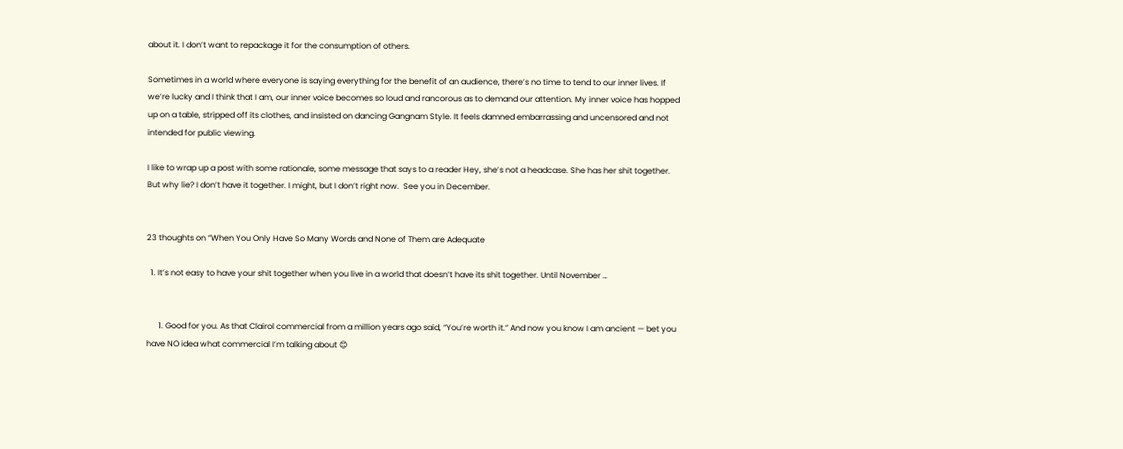about it. I don’t want to repackage it for the consumption of others.

Sometimes in a world where everyone is saying everything for the benefit of an audience, there’s no time to tend to our inner lives. If we’re lucky and I think that I am, our inner voice becomes so loud and rancorous as to demand our attention. My inner voice has hopped up on a table, stripped off its clothes, and insisted on dancing Gangnam Style. It feels damned embarrassing and uncensored and not intended for public viewing.

I like to wrap up a post with some rationale, some message that says to a reader Hey, she’s not a headcase. She has her shit together. But why lie? I don’t have it together. I might, but I don’t right now.  See you in December.


23 thoughts on “When You Only Have So Many Words and None of Them are Adequate

  1. It’s not easy to have your shit together when you live in a world that doesn’t have its shit together. Until November …


      1. Good for you. As that Clairol commercial from a million years ago said, “You’re worth it.” And now you know I am ancient — bet you have NO idea what commercial I’m talking about 😊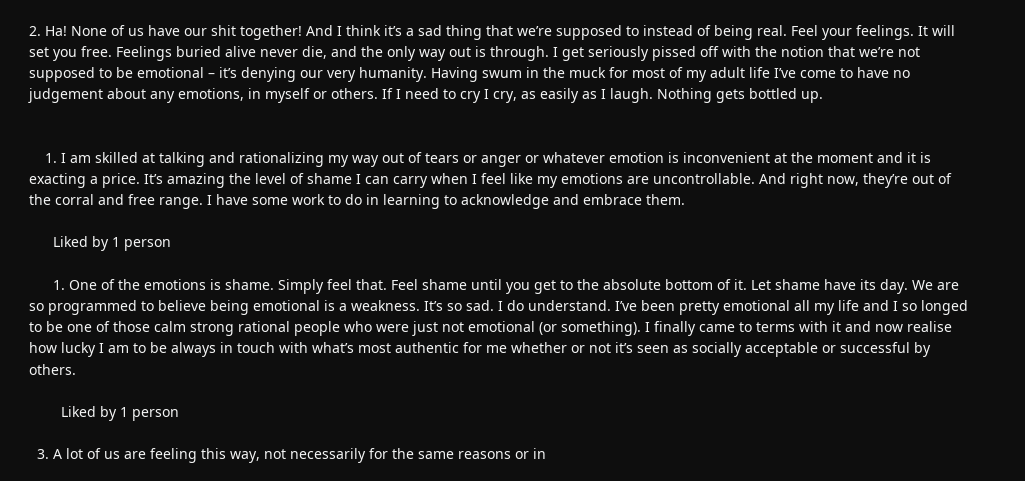2. Ha! None of us have our shit together! And I think it’s a sad thing that we’re supposed to instead of being real. Feel your feelings. It will set you free. Feelings buried alive never die, and the only way out is through. I get seriously pissed off with the notion that we’re not supposed to be emotional – it’s denying our very humanity. Having swum in the muck for most of my adult life I’ve come to have no judgement about any emotions, in myself or others. If I need to cry I cry, as easily as I laugh. Nothing gets bottled up.


    1. I am skilled at talking and rationalizing my way out of tears or anger or whatever emotion is inconvenient at the moment and it is exacting a price. It’s amazing the level of shame I can carry when I feel like my emotions are uncontrollable. And right now, they’re out of the corral and free range. I have some work to do in learning to acknowledge and embrace them.

      Liked by 1 person

      1. One of the emotions is shame. Simply feel that. Feel shame until you get to the absolute bottom of it. Let shame have its day. We are so programmed to believe being emotional is a weakness. It’s so sad. I do understand. I’ve been pretty emotional all my life and I so longed to be one of those calm strong rational people who were just not emotional (or something). I finally came to terms with it and now realise how lucky I am to be always in touch with what’s most authentic for me whether or not it’s seen as socially acceptable or successful by others.

        Liked by 1 person

  3. A lot of us are feeling this way, not necessarily for the same reasons or in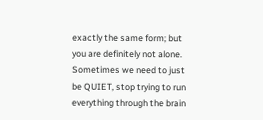exactly the same form; but you are definitely not alone. Sometimes we need to just be QUIET, stop trying to run everything through the brain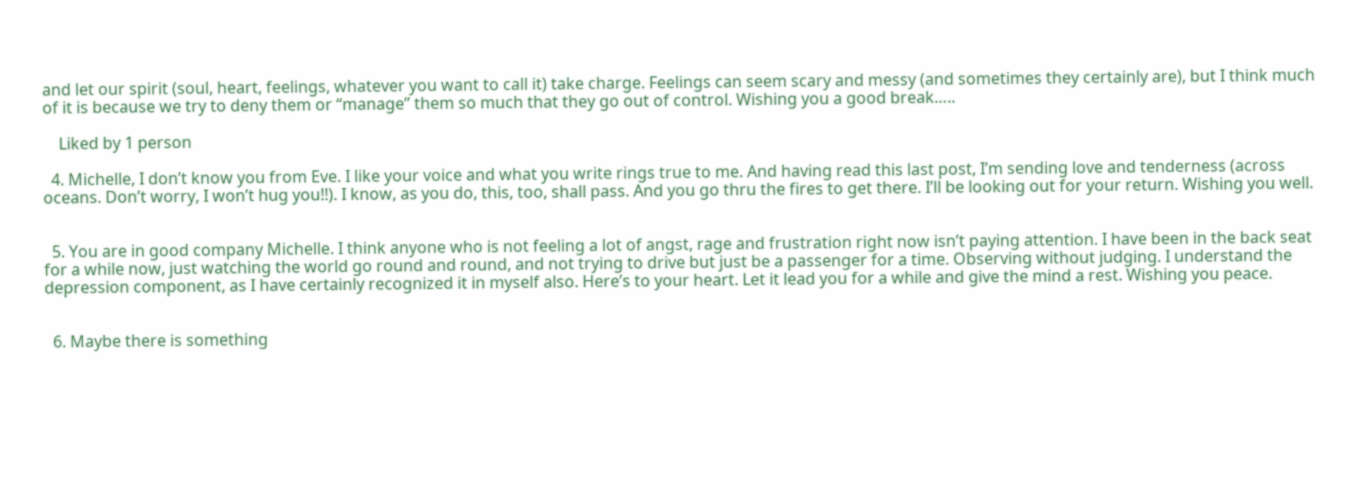and let our spirit (soul, heart, feelings, whatever you want to call it) take charge. Feelings can seem scary and messy (and sometimes they certainly are), but I think much of it is because we try to deny them or “manage” them so much that they go out of control. Wishing you a good break…..

    Liked by 1 person

  4. Michelle, I don’t know you from Eve. I like your voice and what you write rings true to me. And having read this last post, I’m sending love and tenderness (across oceans. Don’t worry, I won’t hug you!!). I know, as you do, this, too, shall pass. And you go thru the fires to get there. I’ll be looking out for your return. Wishing you well.


  5. You are in good company Michelle. I think anyone who is not feeling a lot of angst, rage and frustration right now isn’t paying attention. I have been in the back seat for a while now, just watching the world go round and round, and not trying to drive but just be a passenger for a time. Observing without judging. I understand the depression component, as I have certainly recognized it in myself also. Here’s to your heart. Let it lead you for a while and give the mind a rest. Wishing you peace.


  6. Maybe there is something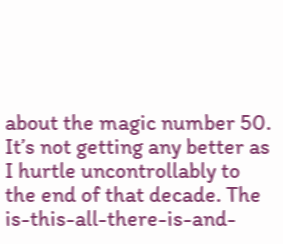about the magic number 50. It’s not getting any better as I hurtle uncontrollably to the end of that decade. The is-this-all-there-is-and-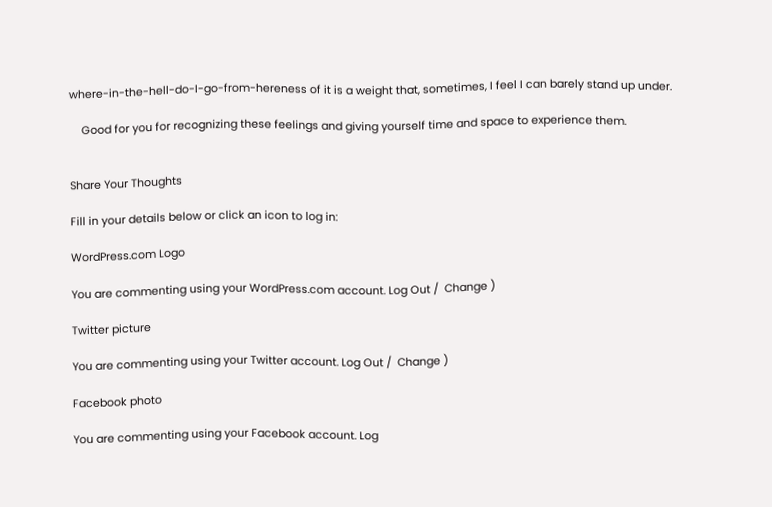where-in-the-hell-do-I-go-from-hereness of it is a weight that, sometimes, I feel I can barely stand up under.

    Good for you for recognizing these feelings and giving yourself time and space to experience them.


Share Your Thoughts

Fill in your details below or click an icon to log in:

WordPress.com Logo

You are commenting using your WordPress.com account. Log Out /  Change )

Twitter picture

You are commenting using your Twitter account. Log Out /  Change )

Facebook photo

You are commenting using your Facebook account. Log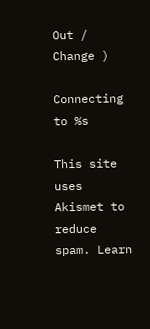Out /  Change )

Connecting to %s

This site uses Akismet to reduce spam. Learn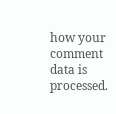how your comment data is processed.